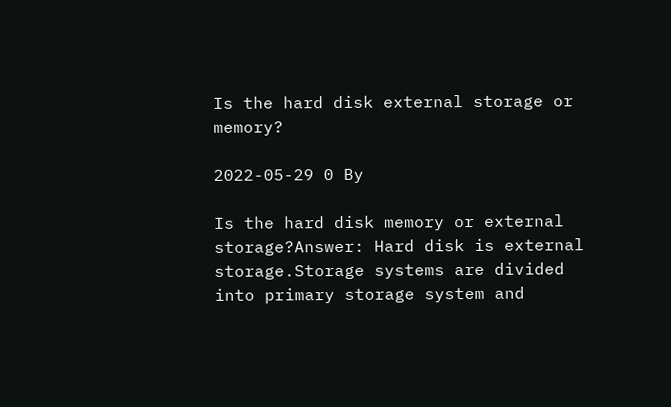Is the hard disk external storage or memory?

2022-05-29 0 By

Is the hard disk memory or external storage?Answer: Hard disk is external storage.Storage systems are divided into primary storage system and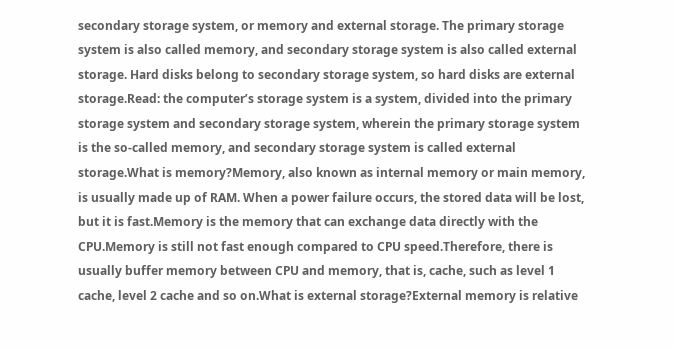secondary storage system, or memory and external storage. The primary storage system is also called memory, and secondary storage system is also called external storage. Hard disks belong to secondary storage system, so hard disks are external storage.Read: the computer’s storage system is a system, divided into the primary storage system and secondary storage system, wherein the primary storage system is the so-called memory, and secondary storage system is called external storage.What is memory?Memory, also known as internal memory or main memory, is usually made up of RAM. When a power failure occurs, the stored data will be lost, but it is fast.Memory is the memory that can exchange data directly with the CPU.Memory is still not fast enough compared to CPU speed.Therefore, there is usually buffer memory between CPU and memory, that is, cache, such as level 1 cache, level 2 cache and so on.What is external storage?External memory is relative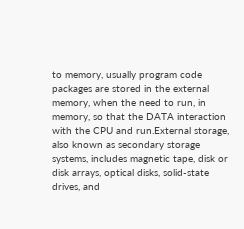to memory, usually program code packages are stored in the external memory, when the need to run, in memory, so that the DATA interaction with the CPU and run.External storage, also known as secondary storage systems, includes magnetic tape, disk or disk arrays, optical disks, solid-state drives, and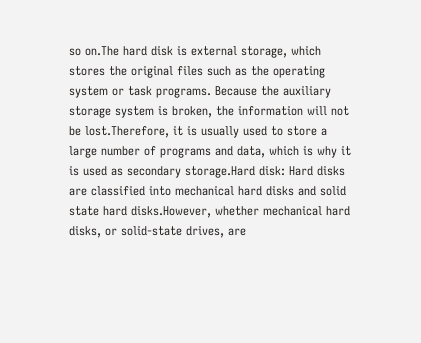so on.The hard disk is external storage, which stores the original files such as the operating system or task programs. Because the auxiliary storage system is broken, the information will not be lost.Therefore, it is usually used to store a large number of programs and data, which is why it is used as secondary storage.Hard disk: Hard disks are classified into mechanical hard disks and solid state hard disks.However, whether mechanical hard disks, or solid-state drives, are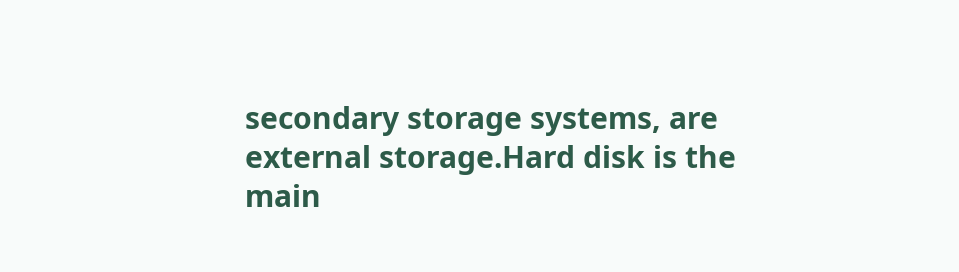secondary storage systems, are external storage.Hard disk is the main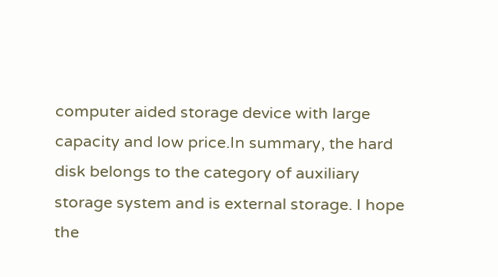computer aided storage device with large capacity and low price.In summary, the hard disk belongs to the category of auxiliary storage system and is external storage. I hope the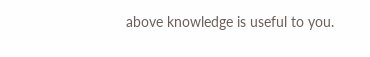above knowledge is useful to you.